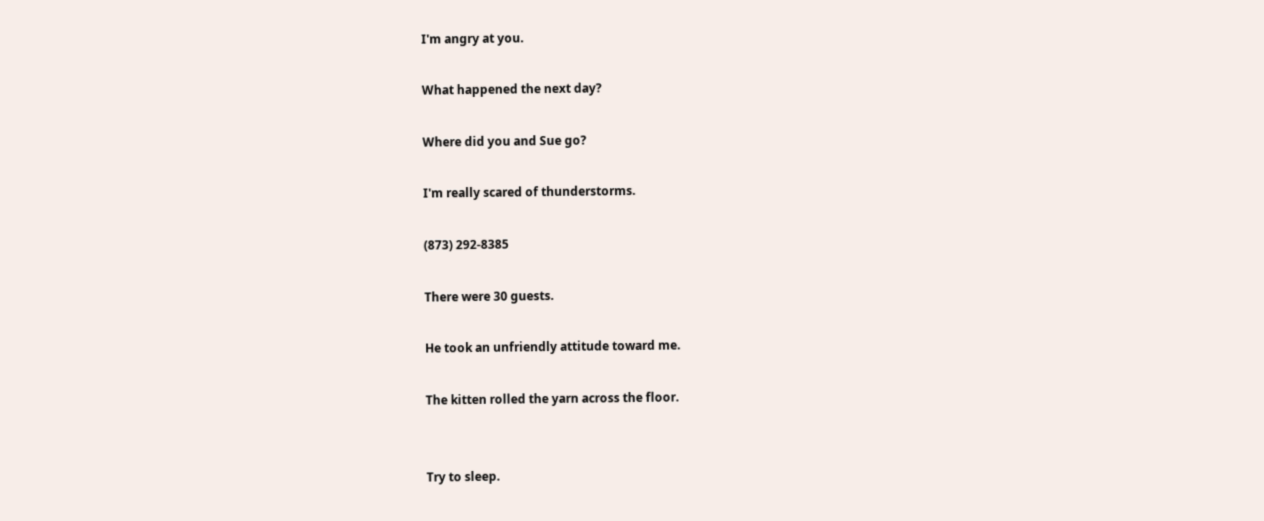I'm angry at you.

What happened the next day?

Where did you and Sue go?

I'm really scared of thunderstorms.

(873) 292-8385

There were 30 guests.

He took an unfriendly attitude toward me.

The kitten rolled the yarn across the floor.


Try to sleep.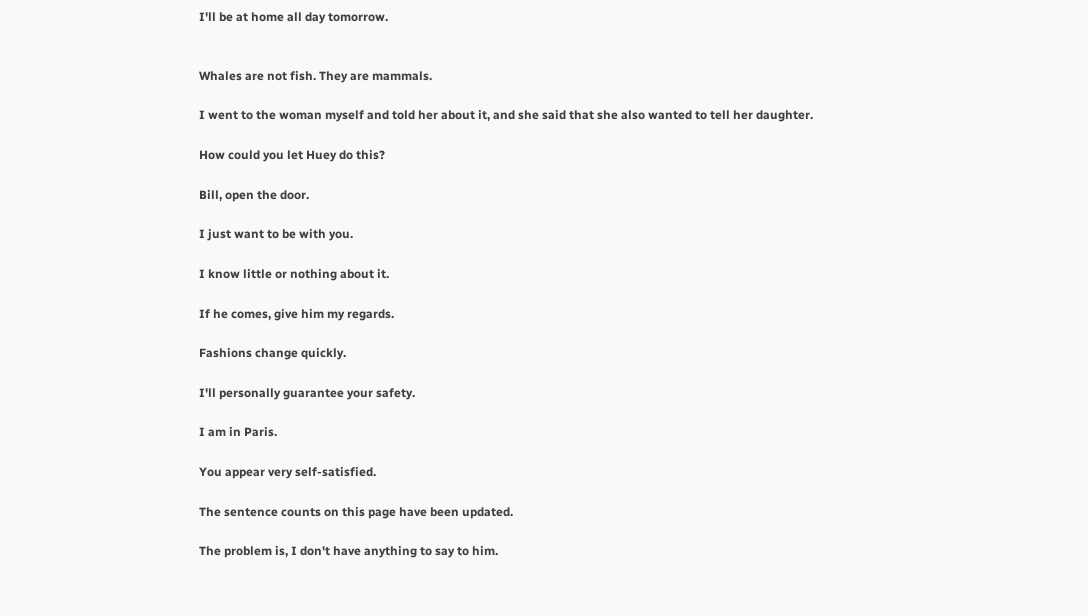I'll be at home all day tomorrow.


Whales are not fish. They are mammals.

I went to the woman myself and told her about it, and she said that she also wanted to tell her daughter.

How could you let Huey do this?

Bill, open the door.

I just want to be with you.

I know little or nothing about it.

If he comes, give him my regards.

Fashions change quickly.

I'll personally guarantee your safety.

I am in Paris.

You appear very self-satisfied.

The sentence counts on this page have been updated.

The problem is, I don't have anything to say to him.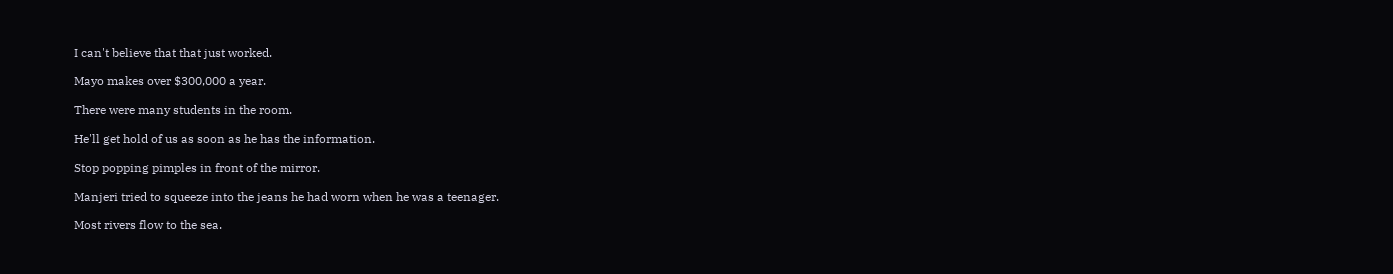I can't believe that that just worked.

Mayo makes over $300,000 a year.

There were many students in the room.

He'll get hold of us as soon as he has the information.

Stop popping pimples in front of the mirror.

Manjeri tried to squeeze into the jeans he had worn when he was a teenager.

Most rivers flow to the sea.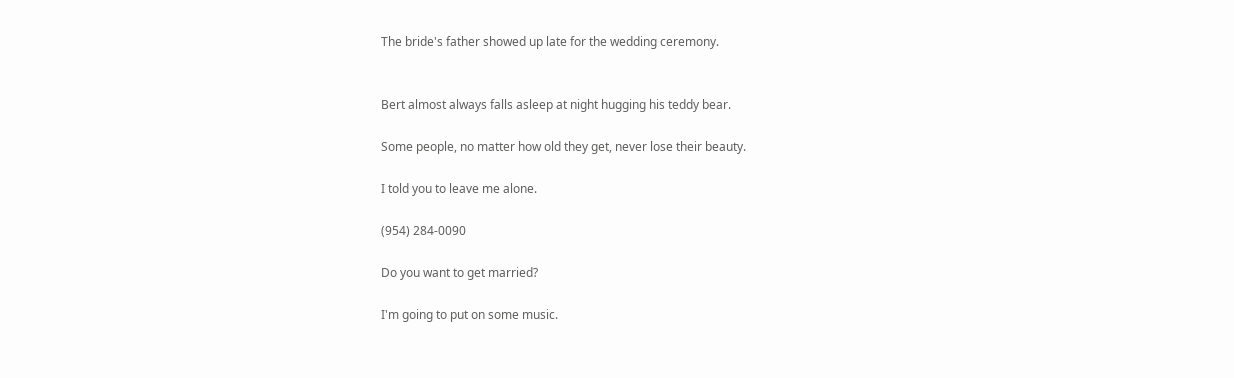The bride's father showed up late for the wedding ceremony.


Bert almost always falls asleep at night hugging his teddy bear.

Some people, no matter how old they get, never lose their beauty.

I told you to leave me alone.

(954) 284-0090

Do you want to get married?

I'm going to put on some music.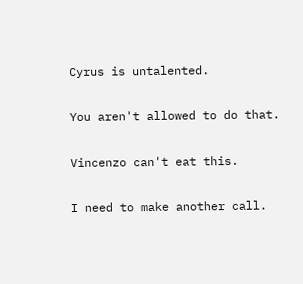Cyrus is untalented.

You aren't allowed to do that.

Vincenzo can't eat this.

I need to make another call.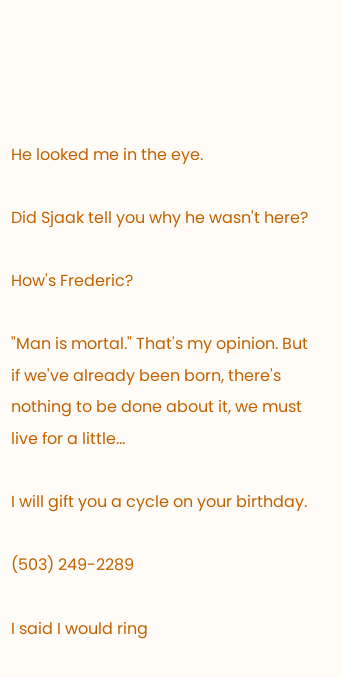He looked me in the eye.

Did Sjaak tell you why he wasn't here?

How's Frederic?

"Man is mortal." That's my opinion. But if we've already been born, there's nothing to be done about it, we must live for a little...

I will gift you a cycle on your birthday.

(503) 249-2289

I said I would ring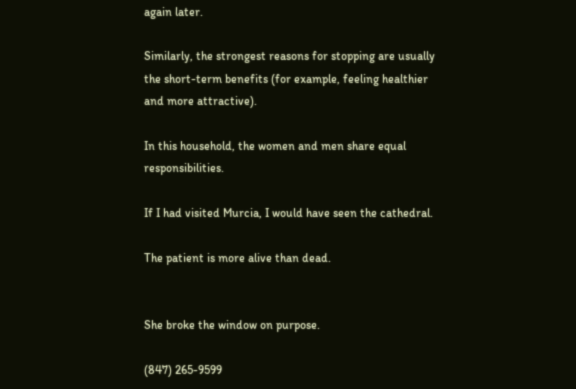again later.

Similarly, the strongest reasons for stopping are usually the short-term benefits (for example, feeling healthier and more attractive).

In this household, the women and men share equal responsibilities.

If I had visited Murcia, I would have seen the cathedral.

The patient is more alive than dead.


She broke the window on purpose.

(847) 265-9599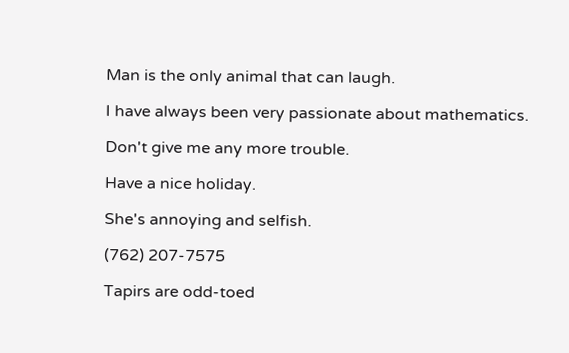Man is the only animal that can laugh.

I have always been very passionate about mathematics.

Don't give me any more trouble.

Have a nice holiday.

She's annoying and selfish.

(762) 207-7575

Tapirs are odd-toed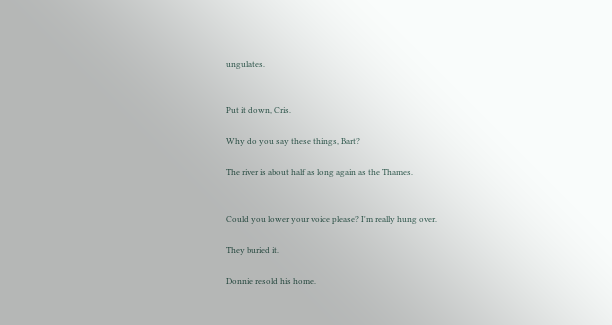ungulates.


Put it down, Cris.

Why do you say these things, Bart?

The river is about half as long again as the Thames.


Could you lower your voice please? I'm really hung over.

They buried it.

Donnie resold his home.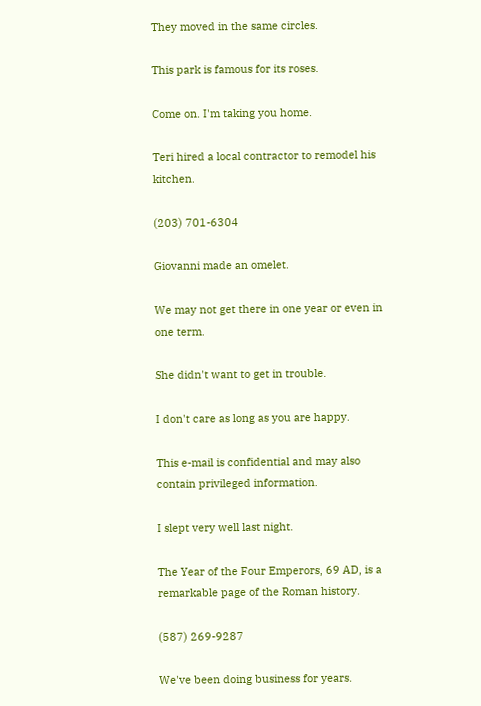They moved in the same circles.

This park is famous for its roses.

Come on. I'm taking you home.

Teri hired a local contractor to remodel his kitchen.

(203) 701-6304

Giovanni made an omelet.

We may not get there in one year or even in one term.

She didn't want to get in trouble.

I don't care as long as you are happy.

This e-mail is confidential and may also contain privileged information.

I slept very well last night.

The Year of the Four Emperors, 69 AD, is a remarkable page of the Roman history.

(587) 269-9287

We've been doing business for years.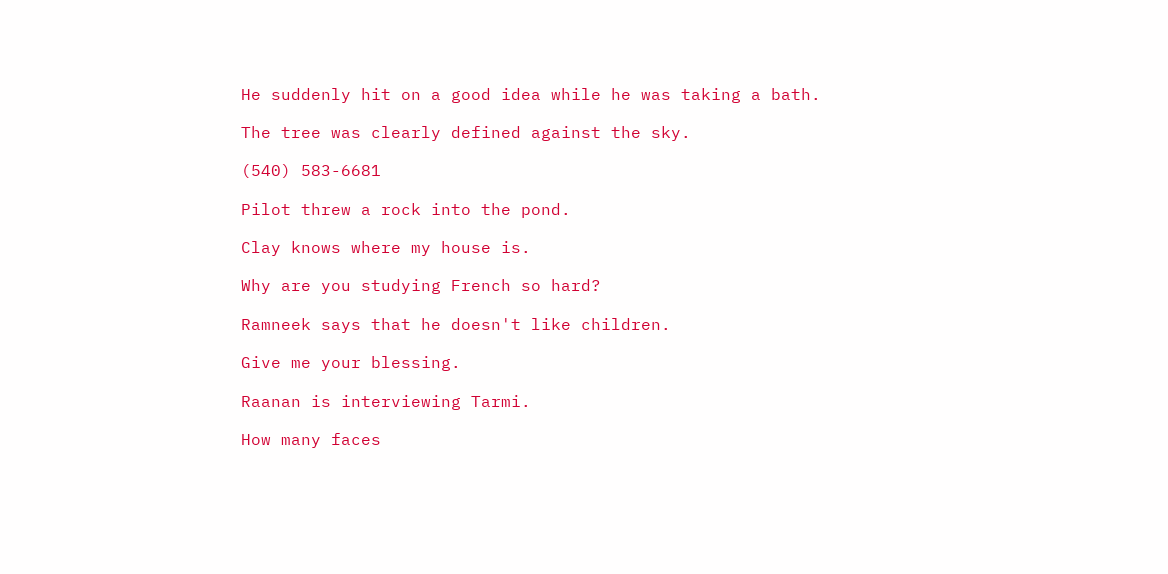He suddenly hit on a good idea while he was taking a bath.

The tree was clearly defined against the sky.

(540) 583-6681

Pilot threw a rock into the pond.

Clay knows where my house is.

Why are you studying French so hard?

Ramneek says that he doesn't like children.

Give me your blessing.

Raanan is interviewing Tarmi.

How many faces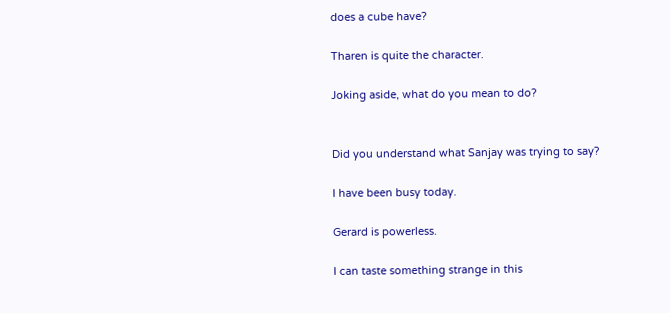does a cube have?

Tharen is quite the character.

Joking aside, what do you mean to do?


Did you understand what Sanjay was trying to say?

I have been busy today.

Gerard is powerless.

I can taste something strange in this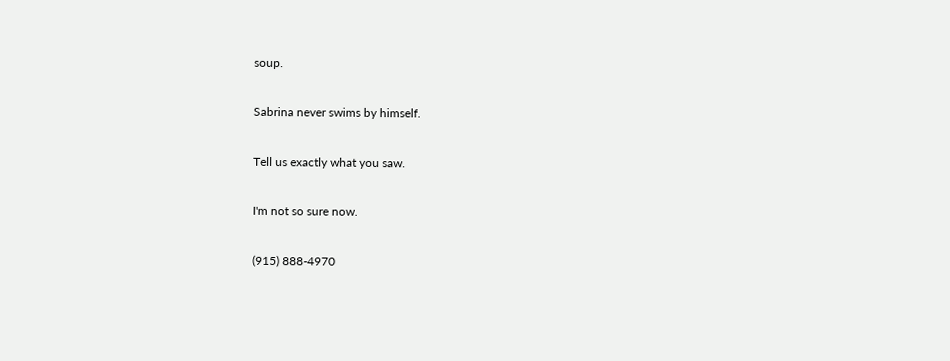soup.

Sabrina never swims by himself.

Tell us exactly what you saw.

I'm not so sure now.

(915) 888-4970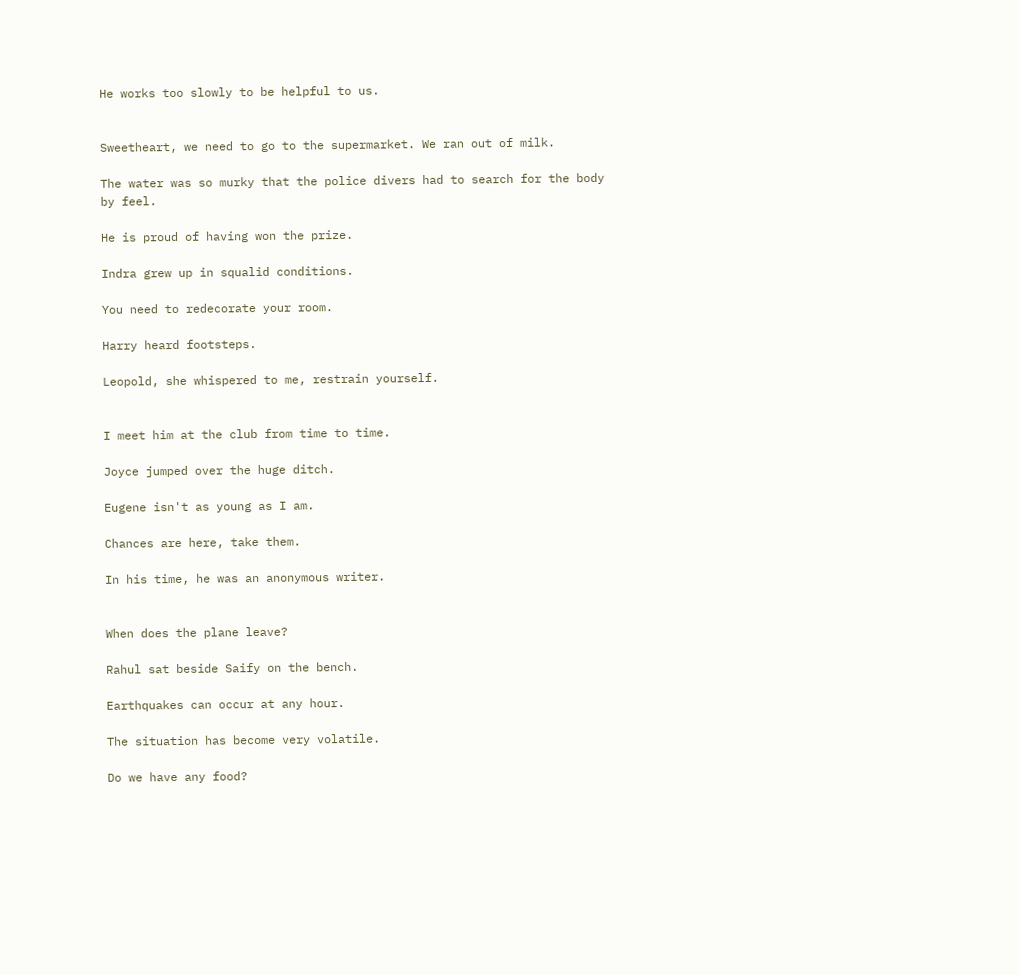He works too slowly to be helpful to us.


Sweetheart, we need to go to the supermarket. We ran out of milk.

The water was so murky that the police divers had to search for the body by feel.

He is proud of having won the prize.

Indra grew up in squalid conditions.

You need to redecorate your room.

Harry heard footsteps.

Leopold, she whispered to me, restrain yourself.


I meet him at the club from time to time.

Joyce jumped over the huge ditch.

Eugene isn't as young as I am.

Chances are here, take them.

In his time, he was an anonymous writer.


When does the plane leave?

Rahul sat beside Saify on the bench.

Earthquakes can occur at any hour.

The situation has become very volatile.

Do we have any food?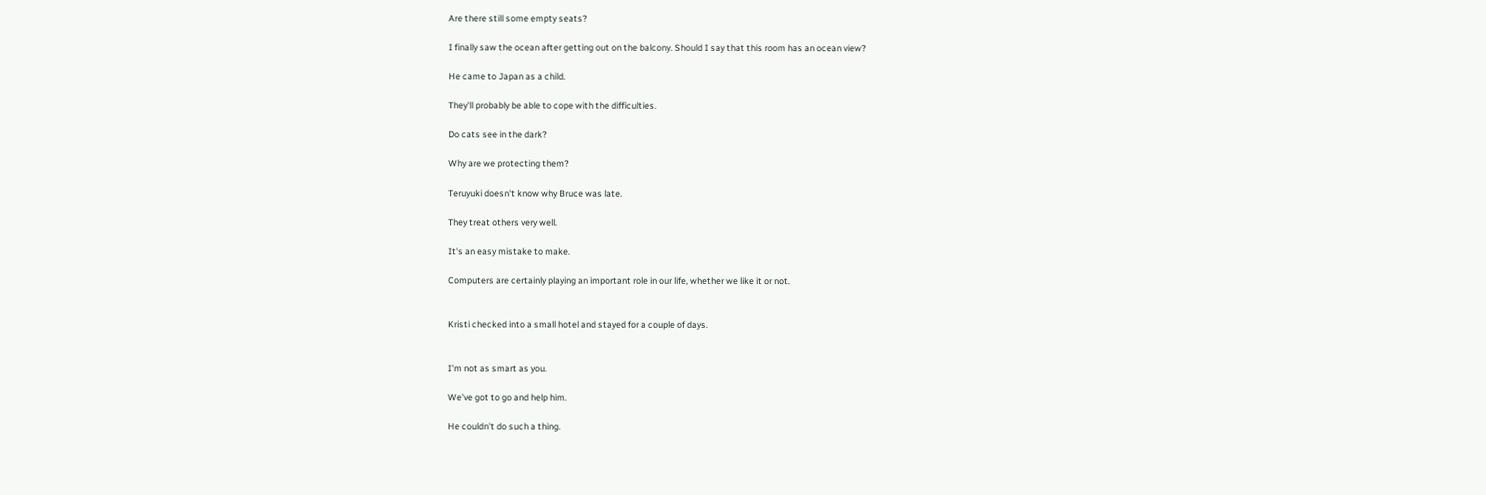Are there still some empty seats?

I finally saw the ocean after getting out on the balcony. Should I say that this room has an ocean view?

He came to Japan as a child.

They'll probably be able to cope with the difficulties.

Do cats see in the dark?

Why are we protecting them?

Teruyuki doesn't know why Bruce was late.

They treat others very well.

It's an easy mistake to make.

Computers are certainly playing an important role in our life, whether we like it or not.


Kristi checked into a small hotel and stayed for a couple of days.


I'm not as smart as you.

We've got to go and help him.

He couldn't do such a thing.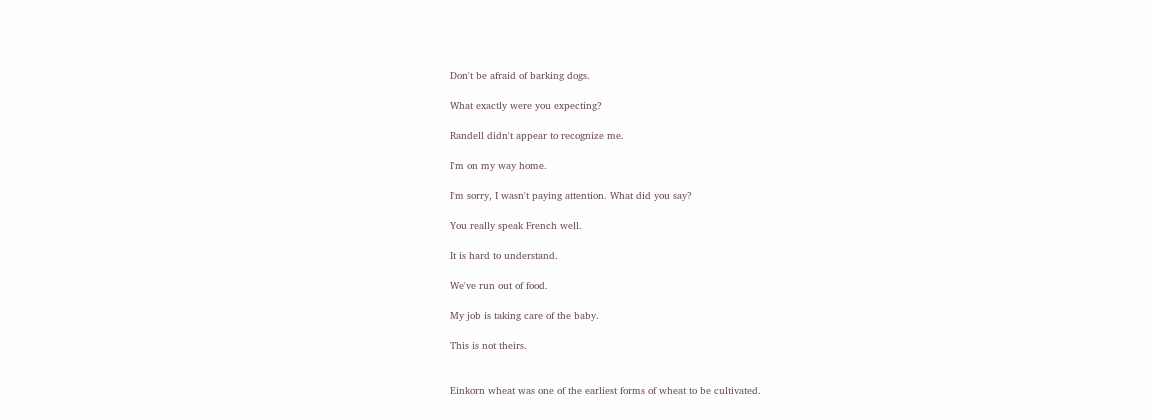Don't be afraid of barking dogs.

What exactly were you expecting?

Randell didn't appear to recognize me.

I'm on my way home.

I'm sorry, I wasn't paying attention. What did you say?

You really speak French well.

It is hard to understand.

We've run out of food.

My job is taking care of the baby.

This is not theirs.


Einkorn wheat was one of the earliest forms of wheat to be cultivated.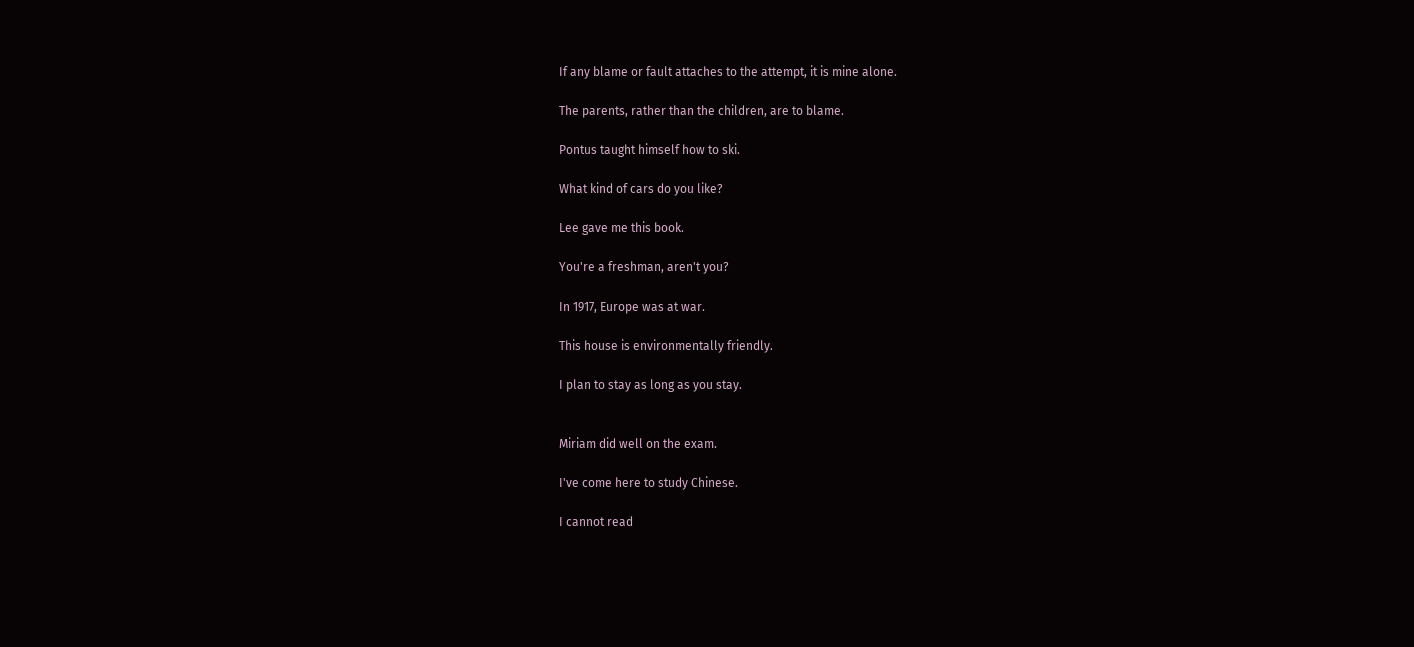If any blame or fault attaches to the attempt, it is mine alone.

The parents, rather than the children, are to blame.

Pontus taught himself how to ski.

What kind of cars do you like?

Lee gave me this book.

You're a freshman, aren't you?

In 1917, Europe was at war.

This house is environmentally friendly.

I plan to stay as long as you stay.


Miriam did well on the exam.

I've come here to study Chinese.

I cannot read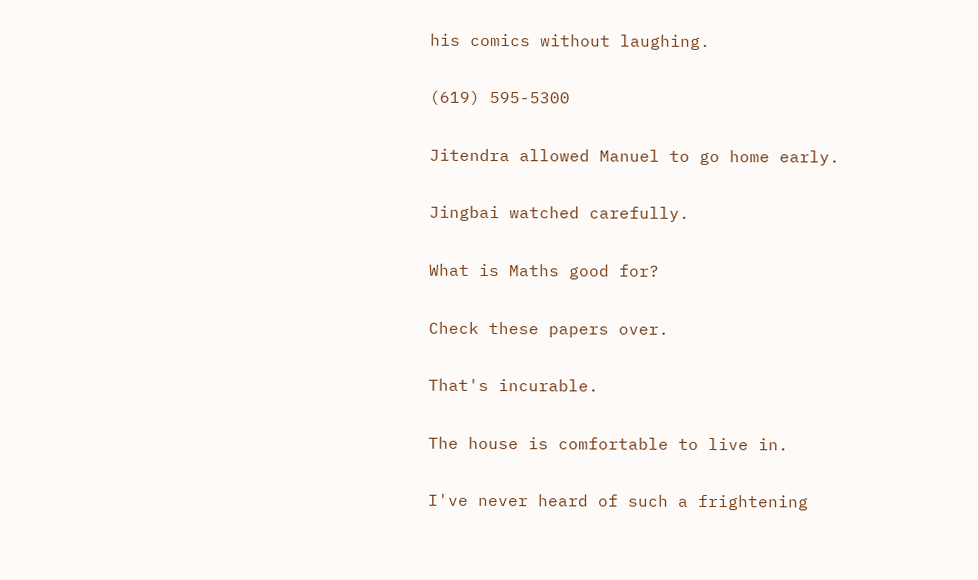his comics without laughing.

(619) 595-5300

Jitendra allowed Manuel to go home early.

Jingbai watched carefully.

What is Maths good for?

Check these papers over.

That's incurable.

The house is comfortable to live in.

I've never heard of such a frightening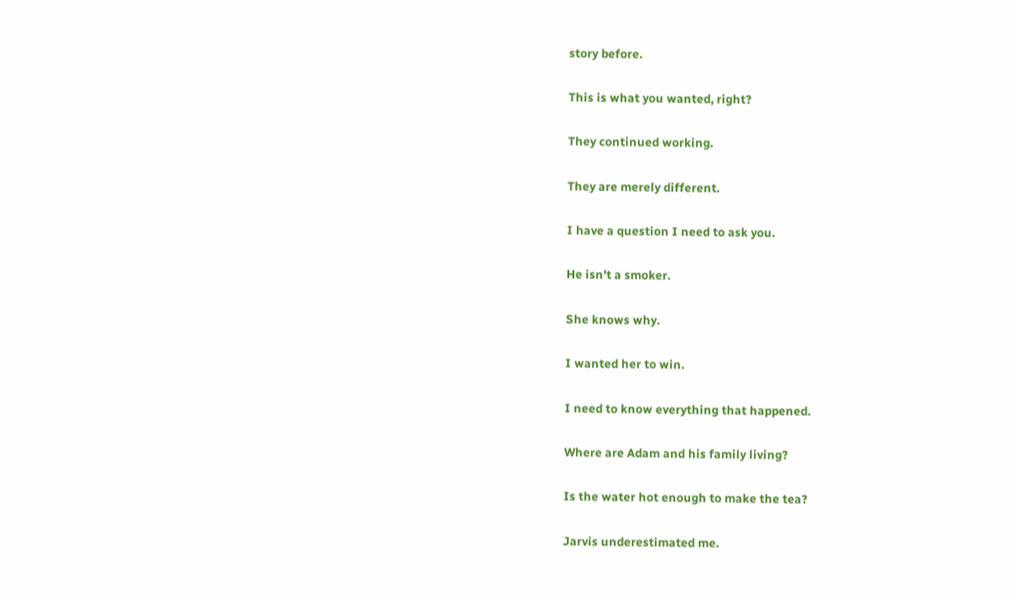story before.

This is what you wanted, right?

They continued working.

They are merely different.

I have a question I need to ask you.

He isn't a smoker.

She knows why.

I wanted her to win.

I need to know everything that happened.

Where are Adam and his family living?

Is the water hot enough to make the tea?

Jarvis underestimated me.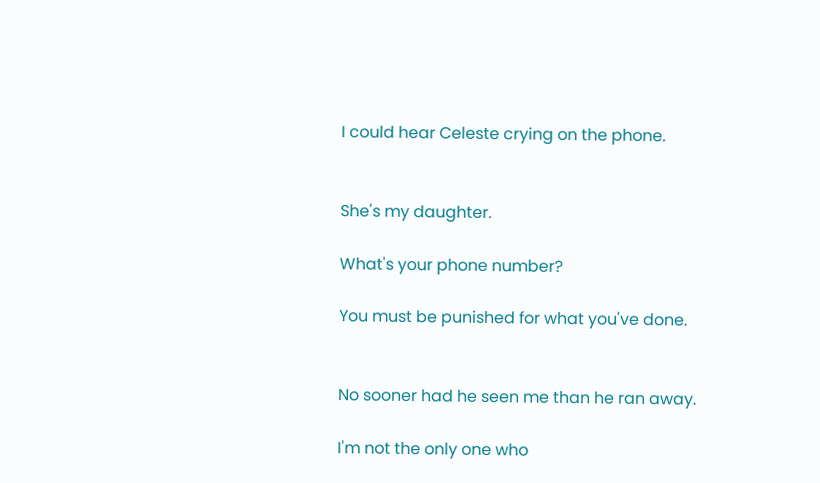I could hear Celeste crying on the phone.


She's my daughter.

What's your phone number?

You must be punished for what you've done.


No sooner had he seen me than he ran away.

I'm not the only one who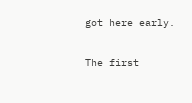got here early.

The first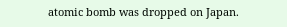atomic bomb was dropped on Japan.